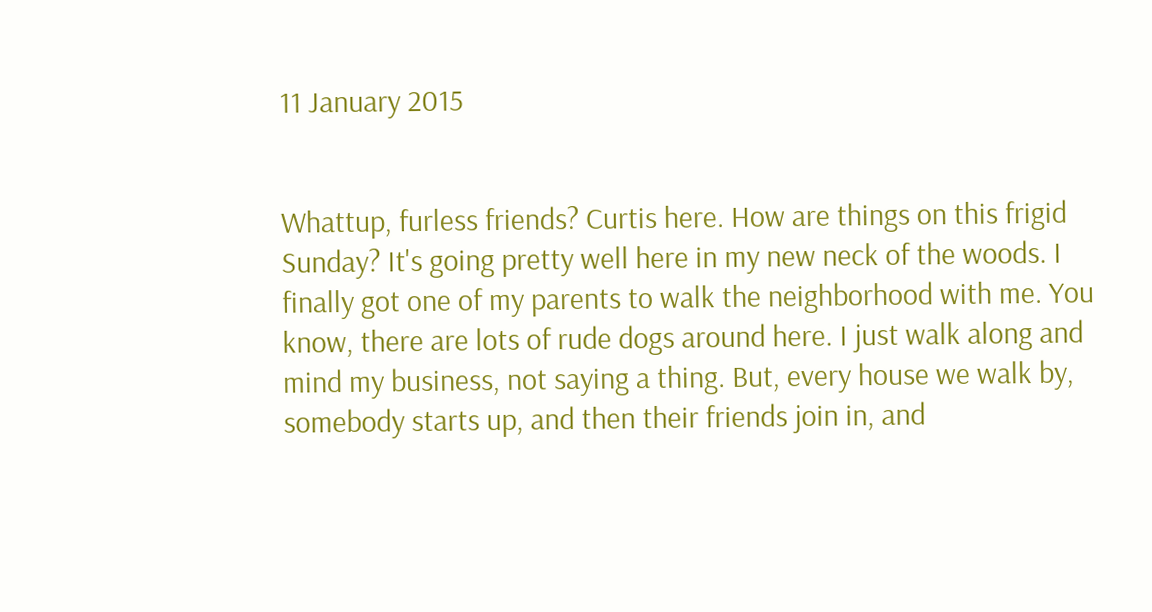11 January 2015


Whattup, furless friends? Curtis here. How are things on this frigid Sunday? It's going pretty well here in my new neck of the woods. I finally got one of my parents to walk the neighborhood with me. You know, there are lots of rude dogs around here. I just walk along and mind my business, not saying a thing. But, every house we walk by, somebody starts up, and then their friends join in, and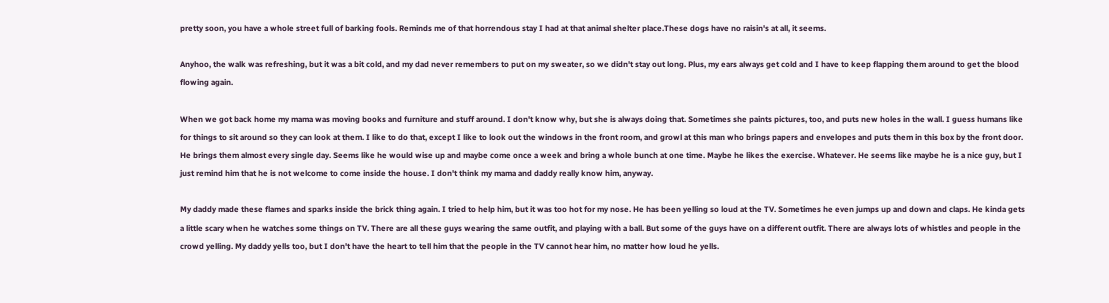pretty soon, you have a whole street full of barking fools. Reminds me of that horrendous stay I had at that animal shelter place.These dogs have no raisin's at all, it seems.

Anyhoo, the walk was refreshing, but it was a bit cold, and my dad never remembers to put on my sweater, so we didn't stay out long. Plus, my ears always get cold and I have to keep flapping them around to get the blood flowing again.

When we got back home my mama was moving books and furniture and stuff around. I don't know why, but she is always doing that. Sometimes she paints pictures, too, and puts new holes in the wall. I guess humans like for things to sit around so they can look at them. I like to do that, except I like to look out the windows in the front room, and growl at this man who brings papers and envelopes and puts them in this box by the front door. He brings them almost every single day. Seems like he would wise up and maybe come once a week and bring a whole bunch at one time. Maybe he likes the exercise. Whatever. He seems like maybe he is a nice guy, but I just remind him that he is not welcome to come inside the house. I don't think my mama and daddy really know him, anyway.

My daddy made these flames and sparks inside the brick thing again. I tried to help him, but it was too hot for my nose. He has been yelling so loud at the TV. Sometimes he even jumps up and down and claps. He kinda gets a little scary when he watches some things on TV. There are all these guys wearing the same outfit, and playing with a ball. But some of the guys have on a different outfit. There are always lots of whistles and people in the crowd yelling. My daddy yells too, but I don't have the heart to tell him that the people in the TV cannot hear him, no matter how loud he yells.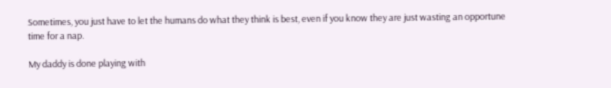Sometimes, you just have to let the humans do what they think is best, even if you know they are just wasting an opportune time for a nap.

My daddy is done playing with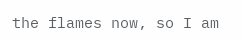the flames now, so I am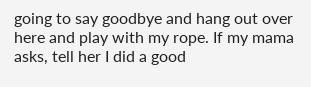going to say goodbye and hang out over here and play with my rope. If my mama asks, tell her I did a good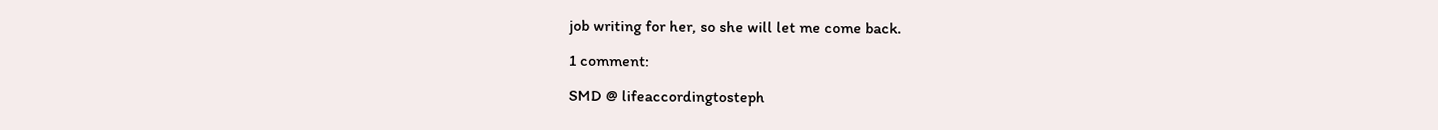job writing for her, so she will let me come back.

1 comment:

SMD @ lifeaccordingtosteph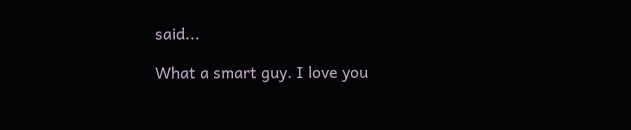said...

What a smart guy. I love you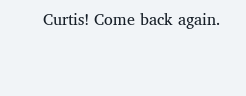Curtis! Come back again.